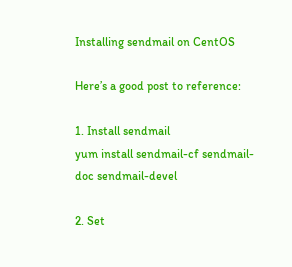Installing sendmail on CentOS

Here’s a good post to reference:

1. Install sendmail
yum install sendmail-cf sendmail-doc sendmail-devel

2. Set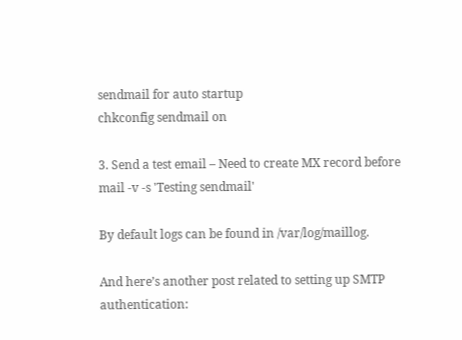sendmail for auto startup
chkconfig sendmail on

3. Send a test email – Need to create MX record before
mail -v -s 'Testing sendmail'

By default logs can be found in /var/log/maillog.

And here’s another post related to setting up SMTP authentication: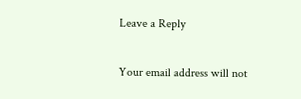Leave a Reply

Your email address will not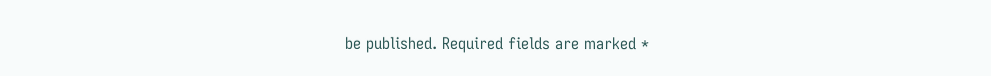be published. Required fields are marked *